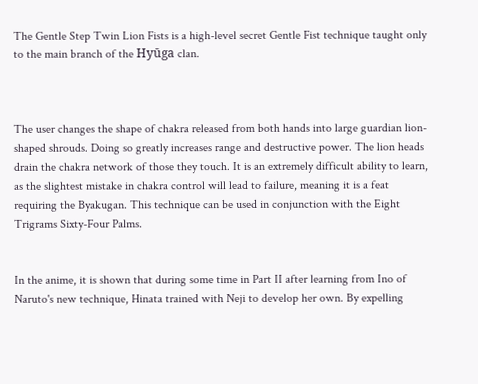The Gentle Step Twin Lion Fists is a high-level secret Gentle Fist technique taught only to the main branch of the Hyūga clan.



The user changes the shape of chakra released from both hands into large guardian lion-shaped shrouds. Doing so greatly increases range and destructive power. The lion heads drain the chakra network of those they touch. It is an extremely difficult ability to learn, as the slightest mistake in chakra control will lead to failure, meaning it is a feat requiring the Byakugan. This technique can be used in conjunction with the Eight Trigrams Sixty-Four Palms.


In the anime, it is shown that during some time in Part II after learning from Ino of Naruto's new technique, Hinata trained with Neji to develop her own. By expelling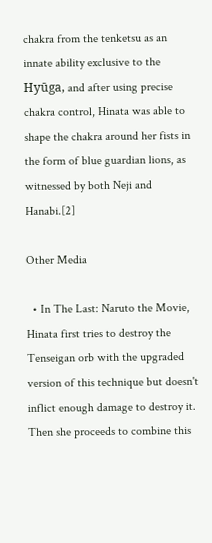chakra from the tenketsu as an innate ability exclusive to the Hyūga, and after using precise chakra control, Hinata was able to shape the chakra around her fists in the form of blue guardian lions, as witnessed by both Neji and Hanabi.[2]

Other Media

  • In The Last: Naruto the Movie, Hinata first tries to destroy the Tenseigan orb with the upgraded version of this technique but doesn't inflict enough damage to destroy it. Then she proceeds to combine this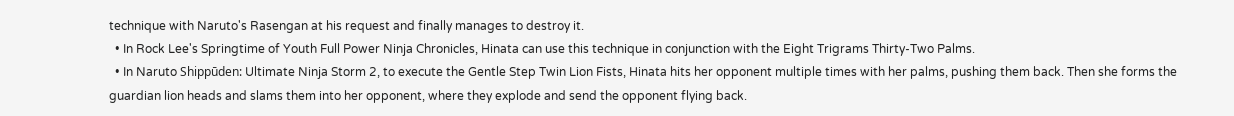technique with Naruto's Rasengan at his request and finally manages to destroy it.
  • In Rock Lee's Springtime of Youth Full Power Ninja Chronicles, Hinata can use this technique in conjunction with the Eight Trigrams Thirty-Two Palms.
  • In Naruto Shippūden: Ultimate Ninja Storm 2, to execute the Gentle Step Twin Lion Fists, Hinata hits her opponent multiple times with her palms, pushing them back. Then she forms the guardian lion heads and slams them into her opponent, where they explode and send the opponent flying back.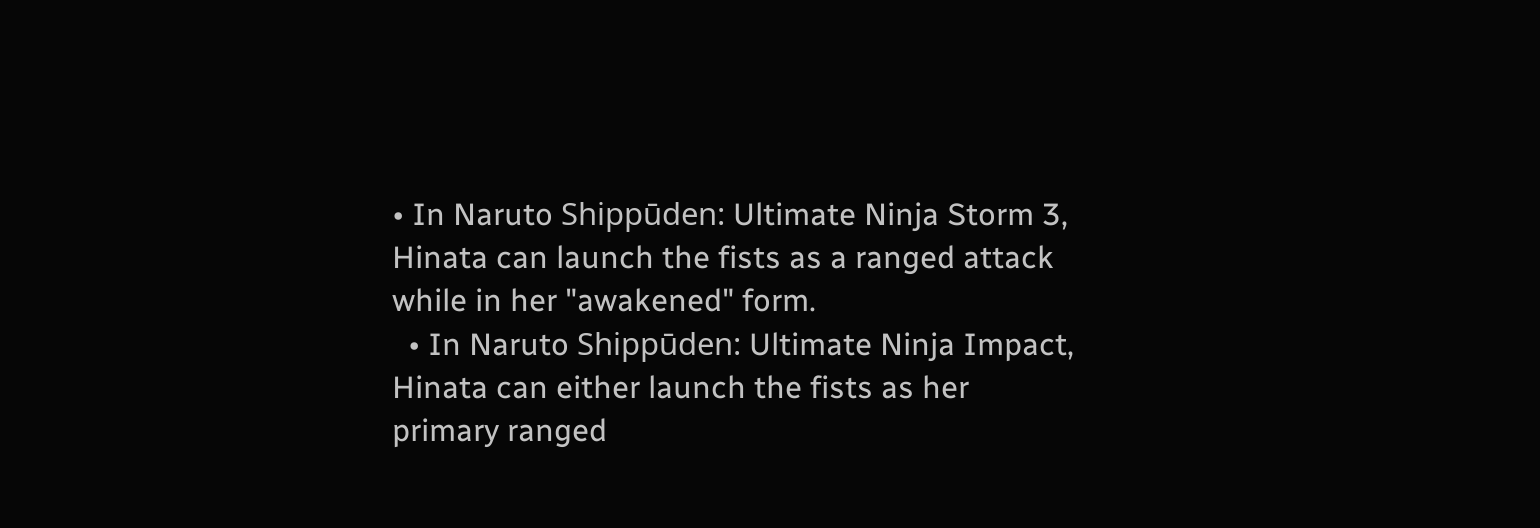• In Naruto Shippūden: Ultimate Ninja Storm 3, Hinata can launch the fists as a ranged attack while in her "awakened" form.
  • In Naruto Shippūden: Ultimate Ninja Impact, Hinata can either launch the fists as her primary ranged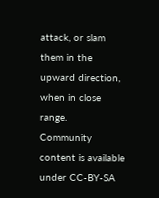attack, or slam them in the upward direction, when in close range.
Community content is available under CC-BY-SA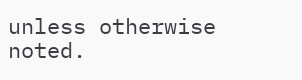unless otherwise noted.